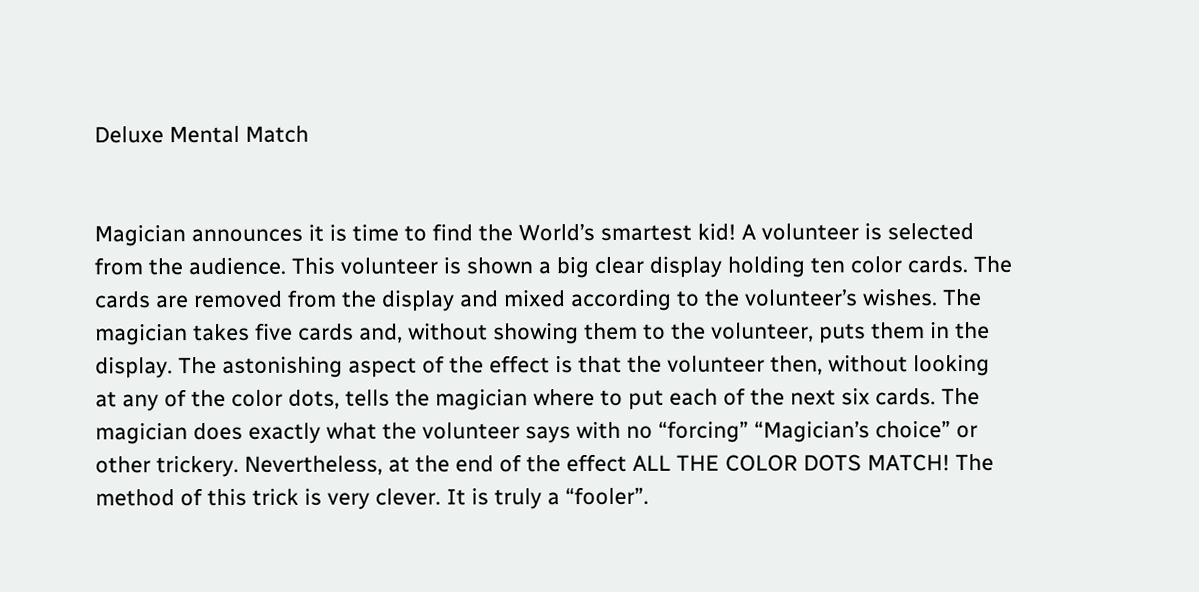Deluxe Mental Match


Magician announces it is time to find the World’s smartest kid! A volunteer is selected from the audience. This volunteer is shown a big clear display holding ten color cards. The cards are removed from the display and mixed according to the volunteer’s wishes. The magician takes five cards and, without showing them to the volunteer, puts them in the display. The astonishing aspect of the effect is that the volunteer then, without looking at any of the color dots, tells the magician where to put each of the next six cards. The magician does exactly what the volunteer says with no “forcing” “Magician’s choice” or other trickery. Nevertheless, at the end of the effect ALL THE COLOR DOTS MATCH! The method of this trick is very clever. It is truly a “fooler”.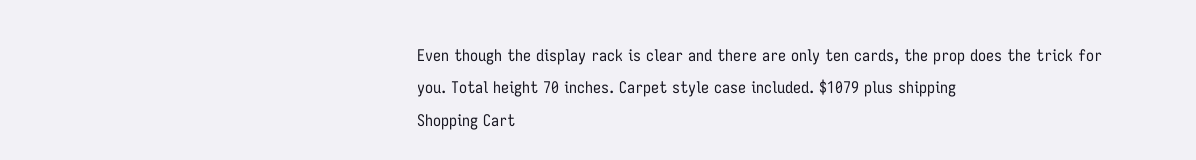Even though the display rack is clear and there are only ten cards, the prop does the trick for you. Total height 70 inches. Carpet style case included. $1079 plus shipping
Shopping Cart